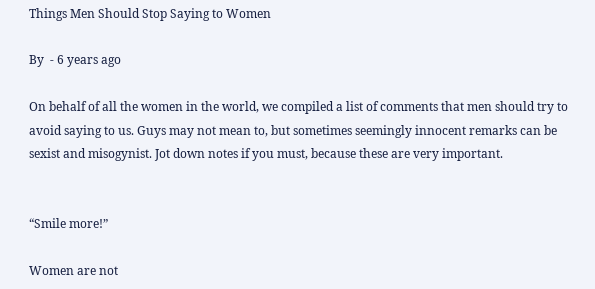Things Men Should Stop Saying to Women

By  - 6 years ago

On behalf of all the women in the world, we compiled a list of comments that men should try to avoid saying to us. Guys may not mean to, but sometimes seemingly innocent remarks can be sexist and misogynist. Jot down notes if you must, because these are very important.


“Smile more!”

Women are not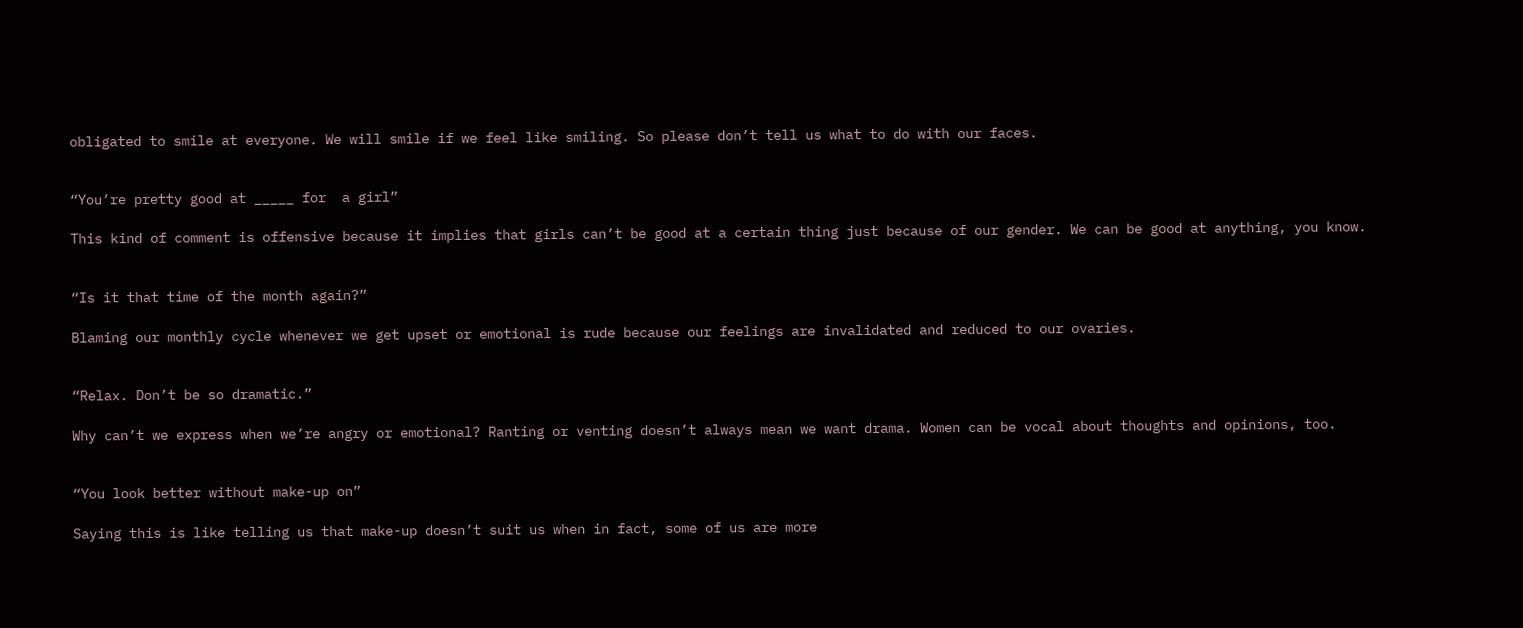obligated to smile at everyone. We will smile if we feel like smiling. So please don’t tell us what to do with our faces.


“You’re pretty good at _____ for  a girl”

This kind of comment is offensive because it implies that girls can’t be good at a certain thing just because of our gender. We can be good at anything, you know.


“Is it that time of the month again?”

Blaming our monthly cycle whenever we get upset or emotional is rude because our feelings are invalidated and reduced to our ovaries.


“Relax. Don’t be so dramatic.”

Why can’t we express when we’re angry or emotional? Ranting or venting doesn’t always mean we want drama. Women can be vocal about thoughts and opinions, too.


“You look better without make-up on”

Saying this is like telling us that make-up doesn’t suit us when in fact, some of us are more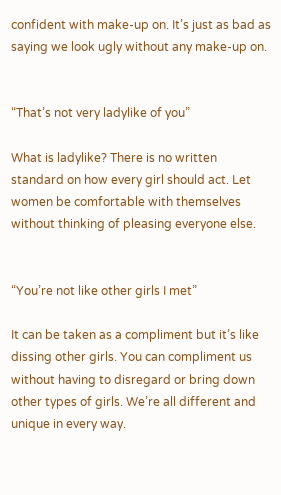confident with make-up on. It’s just as bad as saying we look ugly without any make-up on.


“That’s not very ladylike of you”

What is ladylike? There is no written standard on how every girl should act. Let women be comfortable with themselves without thinking of pleasing everyone else.


“You’re not like other girls I met”

It can be taken as a compliment but it’s like dissing other girls. You can compliment us without having to disregard or bring down other types of girls. We’re all different and unique in every way.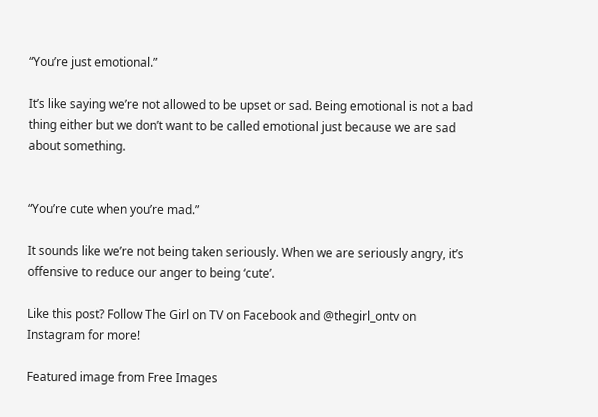“You’re just emotional.”

It’s like saying we’re not allowed to be upset or sad. Being emotional is not a bad thing either but we don’t want to be called emotional just because we are sad about something.


“You’re cute when you’re mad.”

It sounds like we’re not being taken seriously. When we are seriously angry, it’s offensive to reduce our anger to being ‘cute’.

Like this post? Follow The Girl on TV on Facebook and @thegirl_ontv on Instagram for more!

Featured image from Free Images